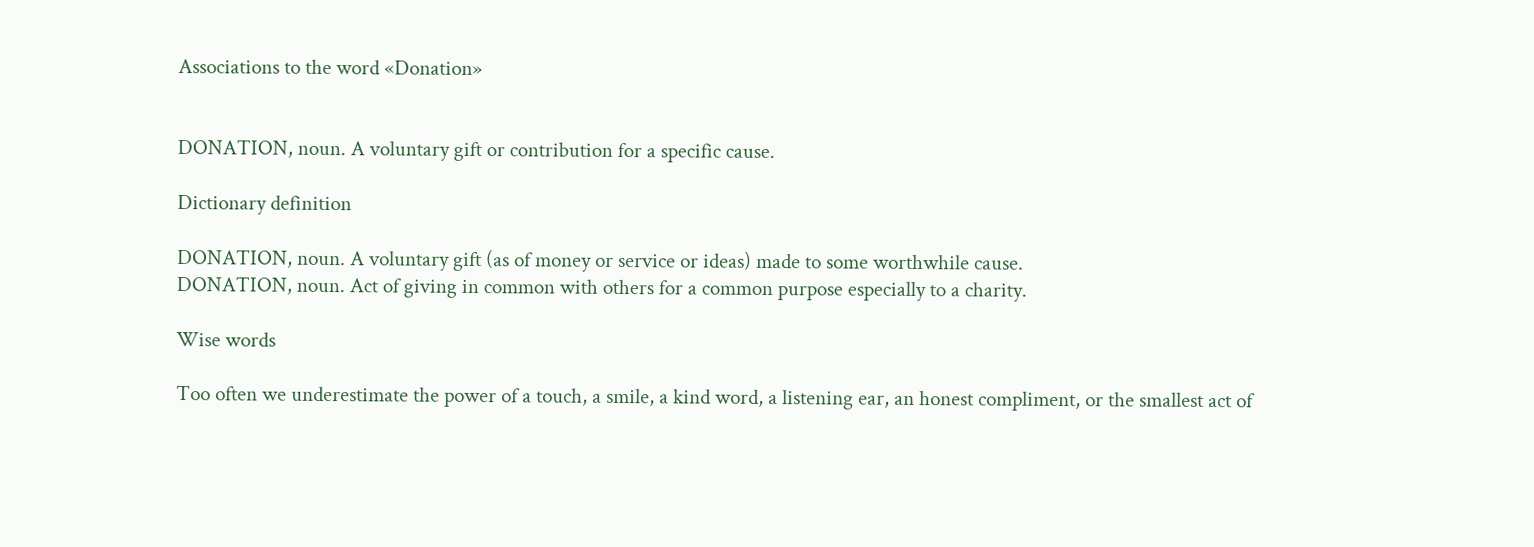Associations to the word «Donation»


DONATION, noun. A voluntary gift or contribution for a specific cause.

Dictionary definition

DONATION, noun. A voluntary gift (as of money or service or ideas) made to some worthwhile cause.
DONATION, noun. Act of giving in common with others for a common purpose especially to a charity.

Wise words

Too often we underestimate the power of a touch, a smile, a kind word, a listening ear, an honest compliment, or the smallest act of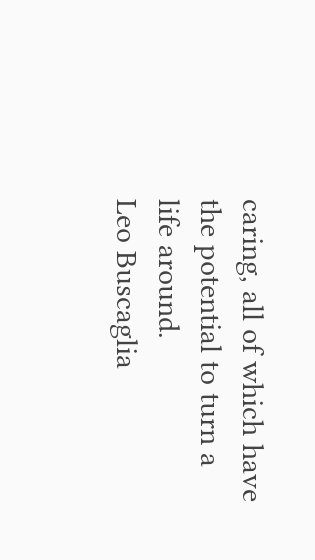caring, all of which have the potential to turn a life around.
Leo Buscaglia